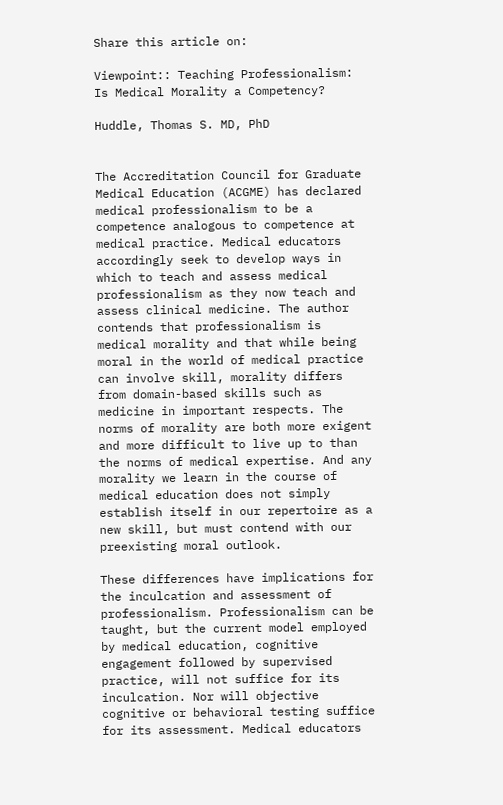Share this article on:

Viewpoint:: Teaching Professionalism: Is Medical Morality a Competency?

Huddle, Thomas S. MD, PhD


The Accreditation Council for Graduate Medical Education (ACGME) has declared medical professionalism to be a competence analogous to competence at medical practice. Medical educators accordingly seek to develop ways in which to teach and assess medical professionalism as they now teach and assess clinical medicine. The author contends that professionalism is medical morality and that while being moral in the world of medical practice can involve skill, morality differs from domain-based skills such as medicine in important respects. The norms of morality are both more exigent and more difficult to live up to than the norms of medical expertise. And any morality we learn in the course of medical education does not simply establish itself in our repertoire as a new skill, but must contend with our preexisting moral outlook.

These differences have implications for the inculcation and assessment of professionalism. Professionalism can be taught, but the current model employed by medical education, cognitive engagement followed by supervised practice, will not suffice for its inculcation. Nor will objective cognitive or behavioral testing suffice for its assessment. Medical educators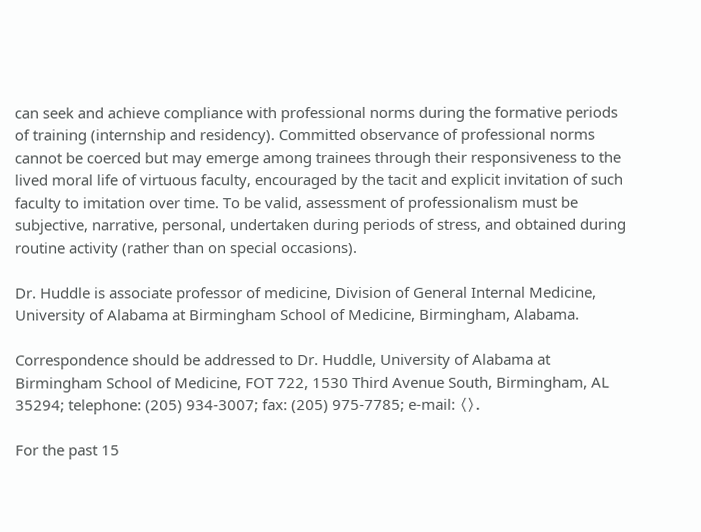can seek and achieve compliance with professional norms during the formative periods of training (internship and residency). Committed observance of professional norms cannot be coerced but may emerge among trainees through their responsiveness to the lived moral life of virtuous faculty, encouraged by the tacit and explicit invitation of such faculty to imitation over time. To be valid, assessment of professionalism must be subjective, narrative, personal, undertaken during periods of stress, and obtained during routine activity (rather than on special occasions).

Dr. Huddle is associate professor of medicine, Division of General Internal Medicine, University of Alabama at Birmingham School of Medicine, Birmingham, Alabama.

Correspondence should be addressed to Dr. Huddle, University of Alabama at Birmingham School of Medicine, FOT 722, 1530 Third Avenue South, Birmingham, AL 35294; telephone: (205) 934-3007; fax: (205) 975-7785; e-mail: 〈〉.

For the past 15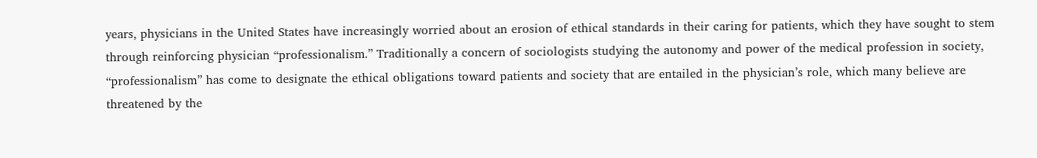years, physicians in the United States have increasingly worried about an erosion of ethical standards in their caring for patients, which they have sought to stem through reinforcing physician “professionalism.” Traditionally a concern of sociologists studying the autonomy and power of the medical profession in society, “professionalism” has come to designate the ethical obligations toward patients and society that are entailed in the physician’s role, which many believe are threatened by the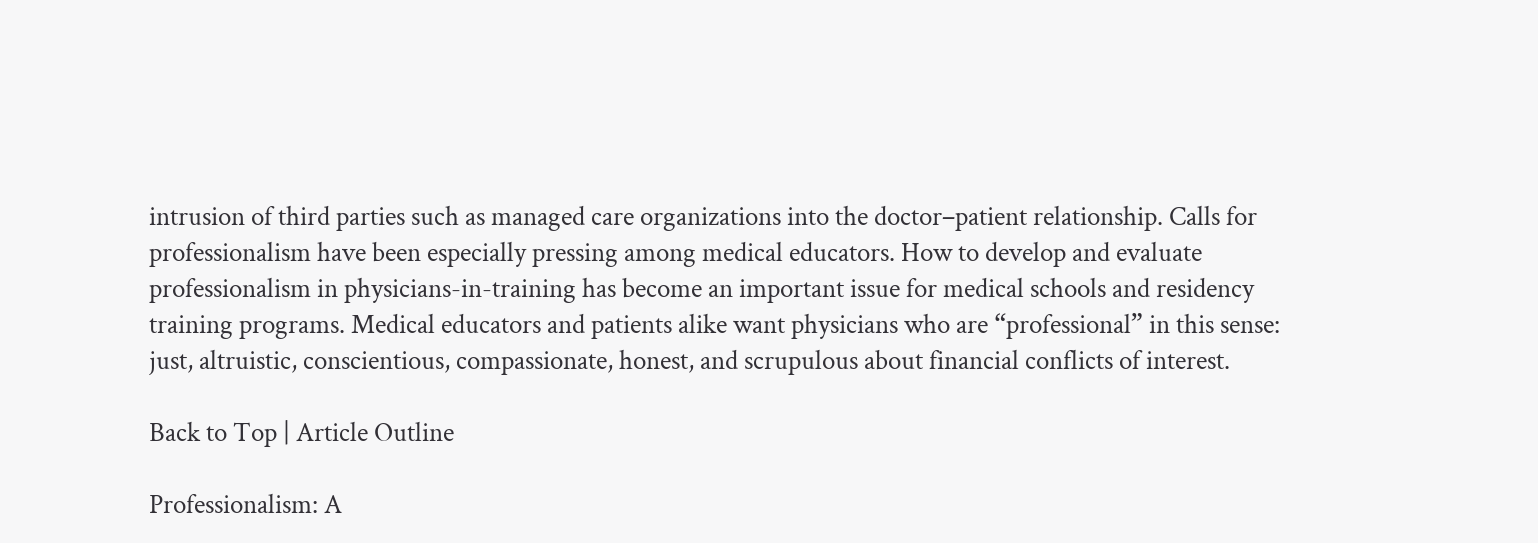intrusion of third parties such as managed care organizations into the doctor–patient relationship. Calls for professionalism have been especially pressing among medical educators. How to develop and evaluate professionalism in physicians-in-training has become an important issue for medical schools and residency training programs. Medical educators and patients alike want physicians who are “professional” in this sense: just, altruistic, conscientious, compassionate, honest, and scrupulous about financial conflicts of interest.

Back to Top | Article Outline

Professionalism: A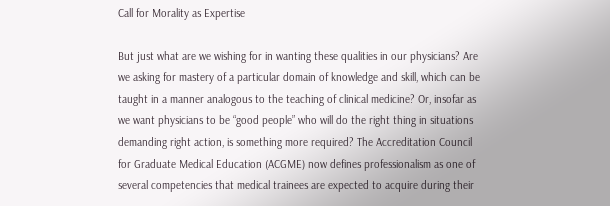Call for Morality as Expertise

But just what are we wishing for in wanting these qualities in our physicians? Are we asking for mastery of a particular domain of knowledge and skill, which can be taught in a manner analogous to the teaching of clinical medicine? Or, insofar as we want physicians to be “good people” who will do the right thing in situations demanding right action, is something more required? The Accreditation Council for Graduate Medical Education (ACGME) now defines professionalism as one of several competencies that medical trainees are expected to acquire during their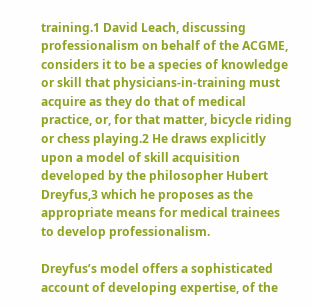training.1 David Leach, discussing professionalism on behalf of the ACGME, considers it to be a species of knowledge or skill that physicians-in-training must acquire as they do that of medical practice, or, for that matter, bicycle riding or chess playing.2 He draws explicitly upon a model of skill acquisition developed by the philosopher Hubert Dreyfus,3 which he proposes as the appropriate means for medical trainees to develop professionalism.

Dreyfus’s model offers a sophisticated account of developing expertise, of the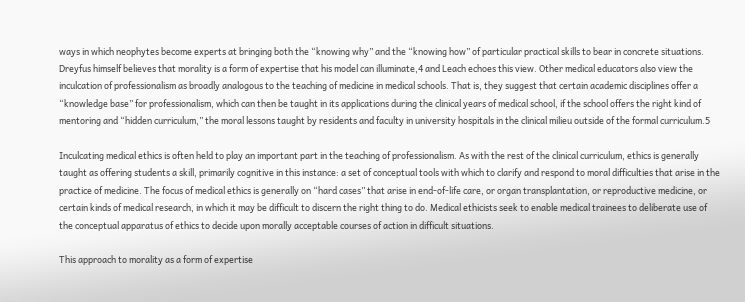ways in which neophytes become experts at bringing both the “knowing why” and the “knowing how” of particular practical skills to bear in concrete situations. Dreyfus himself believes that morality is a form of expertise that his model can illuminate,4 and Leach echoes this view. Other medical educators also view the inculcation of professionalism as broadly analogous to the teaching of medicine in medical schools. That is, they suggest that certain academic disciplines offer a “knowledge base” for professionalism, which can then be taught in its applications during the clinical years of medical school, if the school offers the right kind of mentoring and “hidden curriculum,” the moral lessons taught by residents and faculty in university hospitals in the clinical milieu outside of the formal curriculum.5

Inculcating medical ethics is often held to play an important part in the teaching of professionalism. As with the rest of the clinical curriculum, ethics is generally taught as offering students a skill, primarily cognitive in this instance: a set of conceptual tools with which to clarify and respond to moral difficulties that arise in the practice of medicine. The focus of medical ethics is generally on “hard cases” that arise in end-of-life care, or organ transplantation, or reproductive medicine, or certain kinds of medical research, in which it may be difficult to discern the right thing to do. Medical ethicists seek to enable medical trainees to deliberate use of the conceptual apparatus of ethics to decide upon morally acceptable courses of action in difficult situations.

This approach to morality as a form of expertise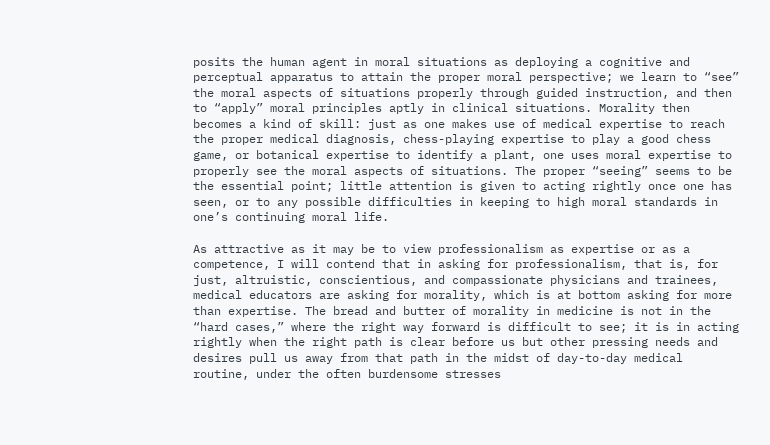posits the human agent in moral situations as deploying a cognitive and perceptual apparatus to attain the proper moral perspective; we learn to “see” the moral aspects of situations properly through guided instruction, and then to “apply” moral principles aptly in clinical situations. Morality then becomes a kind of skill: just as one makes use of medical expertise to reach the proper medical diagnosis, chess-playing expertise to play a good chess game, or botanical expertise to identify a plant, one uses moral expertise to properly see the moral aspects of situations. The proper “seeing” seems to be the essential point; little attention is given to acting rightly once one has seen, or to any possible difficulties in keeping to high moral standards in one’s continuing moral life.

As attractive as it may be to view professionalism as expertise or as a competence, I will contend that in asking for professionalism, that is, for just, altruistic, conscientious, and compassionate physicians and trainees, medical educators are asking for morality, which is at bottom asking for more than expertise. The bread and butter of morality in medicine is not in the “hard cases,” where the right way forward is difficult to see; it is in acting rightly when the right path is clear before us but other pressing needs and desires pull us away from that path in the midst of day-to-day medical routine, under the often burdensome stresses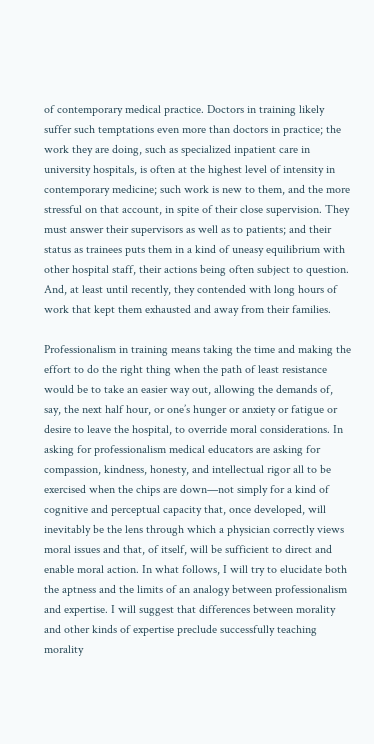of contemporary medical practice. Doctors in training likely suffer such temptations even more than doctors in practice; the work they are doing, such as specialized inpatient care in university hospitals, is often at the highest level of intensity in contemporary medicine; such work is new to them, and the more stressful on that account, in spite of their close supervision. They must answer their supervisors as well as to patients; and their status as trainees puts them in a kind of uneasy equilibrium with other hospital staff, their actions being often subject to question. And, at least until recently, they contended with long hours of work that kept them exhausted and away from their families.

Professionalism in training means taking the time and making the effort to do the right thing when the path of least resistance would be to take an easier way out, allowing the demands of, say, the next half hour, or one’s hunger or anxiety or fatigue or desire to leave the hospital, to override moral considerations. In asking for professionalism medical educators are asking for compassion, kindness, honesty, and intellectual rigor all to be exercised when the chips are down—not simply for a kind of cognitive and perceptual capacity that, once developed, will inevitably be the lens through which a physician correctly views moral issues and that, of itself, will be sufficient to direct and enable moral action. In what follows, I will try to elucidate both the aptness and the limits of an analogy between professionalism and expertise. I will suggest that differences between morality and other kinds of expertise preclude successfully teaching morality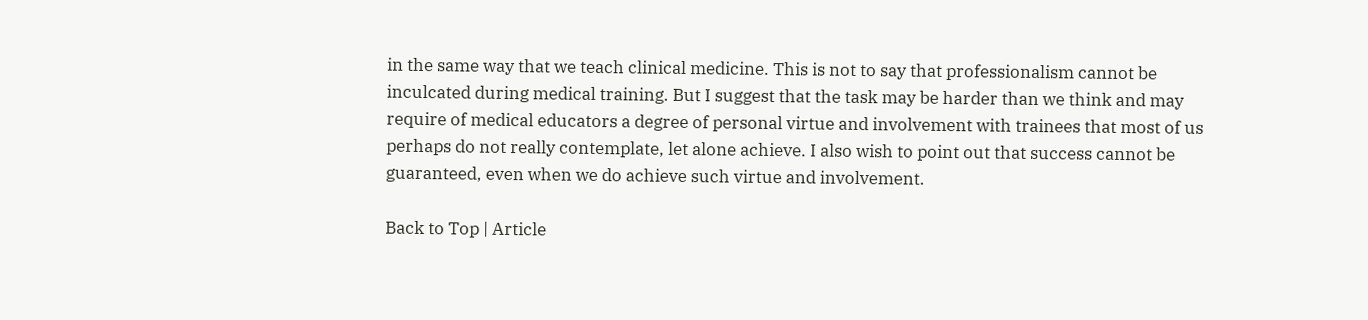in the same way that we teach clinical medicine. This is not to say that professionalism cannot be inculcated during medical training. But I suggest that the task may be harder than we think and may require of medical educators a degree of personal virtue and involvement with trainees that most of us perhaps do not really contemplate, let alone achieve. I also wish to point out that success cannot be guaranteed, even when we do achieve such virtue and involvement.

Back to Top | Article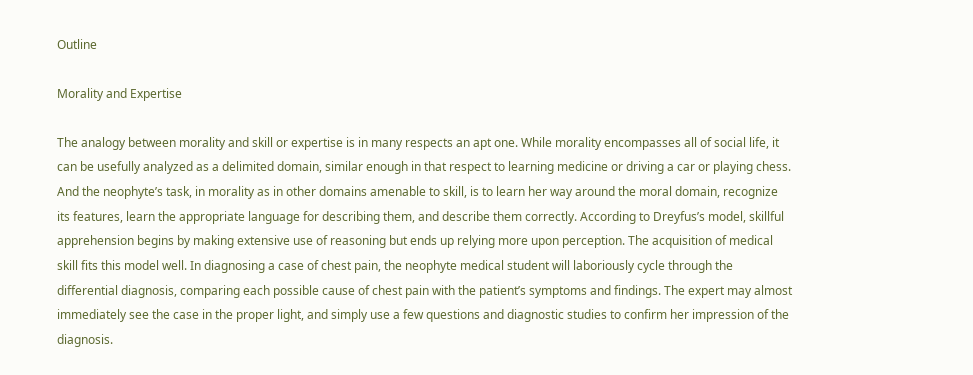Outline

Morality and Expertise

The analogy between morality and skill or expertise is in many respects an apt one. While morality encompasses all of social life, it can be usefully analyzed as a delimited domain, similar enough in that respect to learning medicine or driving a car or playing chess. And the neophyte’s task, in morality as in other domains amenable to skill, is to learn her way around the moral domain, recognize its features, learn the appropriate language for describing them, and describe them correctly. According to Dreyfus’s model, skillful apprehension begins by making extensive use of reasoning but ends up relying more upon perception. The acquisition of medical skill fits this model well. In diagnosing a case of chest pain, the neophyte medical student will laboriously cycle through the differential diagnosis, comparing each possible cause of chest pain with the patient’s symptoms and findings. The expert may almost immediately see the case in the proper light, and simply use a few questions and diagnostic studies to confirm her impression of the diagnosis.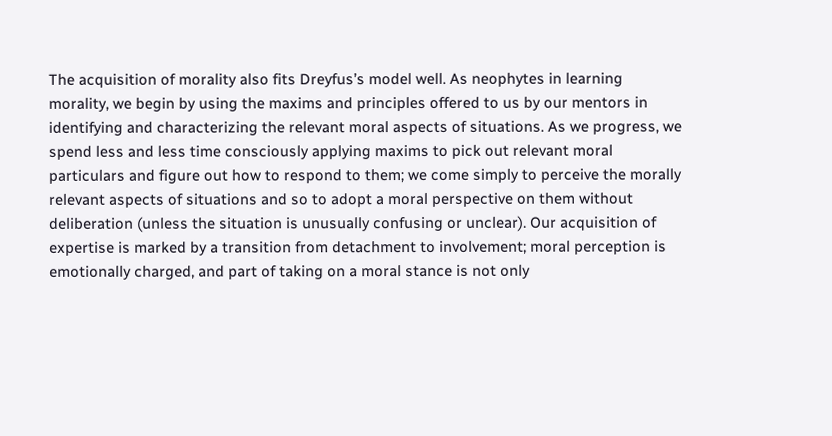The acquisition of morality also fits Dreyfus’s model well. As neophytes in learning morality, we begin by using the maxims and principles offered to us by our mentors in identifying and characterizing the relevant moral aspects of situations. As we progress, we spend less and less time consciously applying maxims to pick out relevant moral particulars and figure out how to respond to them; we come simply to perceive the morally relevant aspects of situations and so to adopt a moral perspective on them without deliberation (unless the situation is unusually confusing or unclear). Our acquisition of expertise is marked by a transition from detachment to involvement; moral perception is emotionally charged, and part of taking on a moral stance is not only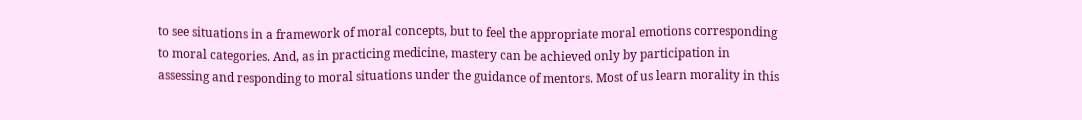to see situations in a framework of moral concepts, but to feel the appropriate moral emotions corresponding to moral categories. And, as in practicing medicine, mastery can be achieved only by participation in assessing and responding to moral situations under the guidance of mentors. Most of us learn morality in this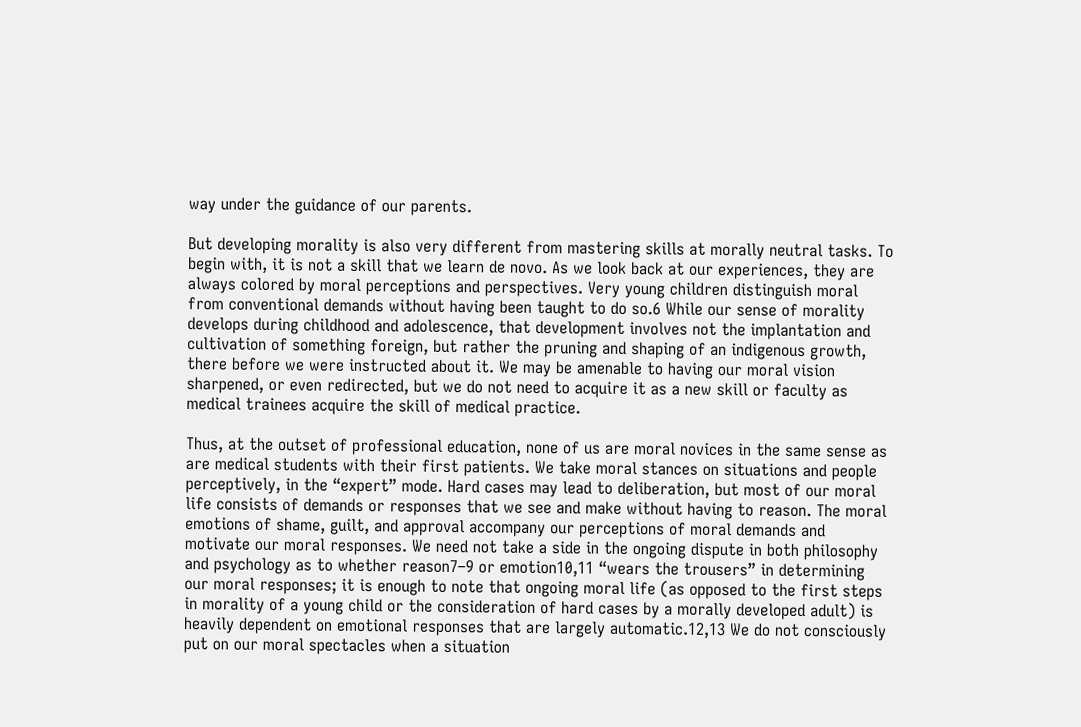way under the guidance of our parents.

But developing morality is also very different from mastering skills at morally neutral tasks. To begin with, it is not a skill that we learn de novo. As we look back at our experiences, they are always colored by moral perceptions and perspectives. Very young children distinguish moral from conventional demands without having been taught to do so.6 While our sense of morality develops during childhood and adolescence, that development involves not the implantation and cultivation of something foreign, but rather the pruning and shaping of an indigenous growth, there before we were instructed about it. We may be amenable to having our moral vision sharpened, or even redirected, but we do not need to acquire it as a new skill or faculty as medical trainees acquire the skill of medical practice.

Thus, at the outset of professional education, none of us are moral novices in the same sense as are medical students with their first patients. We take moral stances on situations and people perceptively, in the “expert” mode. Hard cases may lead to deliberation, but most of our moral life consists of demands or responses that we see and make without having to reason. The moral emotions of shame, guilt, and approval accompany our perceptions of moral demands and motivate our moral responses. We need not take a side in the ongoing dispute in both philosophy and psychology as to whether reason7–9 or emotion10,11 “wears the trousers” in determining our moral responses; it is enough to note that ongoing moral life (as opposed to the first steps in morality of a young child or the consideration of hard cases by a morally developed adult) is heavily dependent on emotional responses that are largely automatic.12,13 We do not consciously put on our moral spectacles when a situation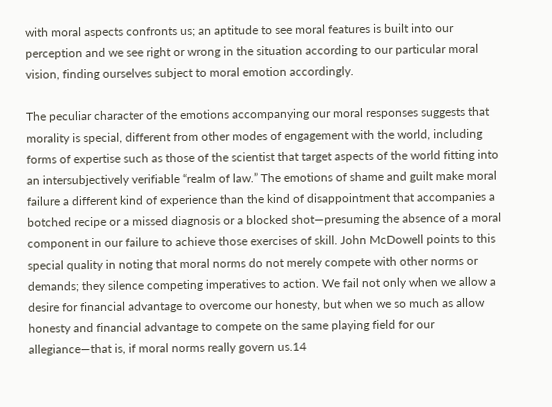with moral aspects confronts us; an aptitude to see moral features is built into our perception and we see right or wrong in the situation according to our particular moral vision, finding ourselves subject to moral emotion accordingly.

The peculiar character of the emotions accompanying our moral responses suggests that morality is special, different from other modes of engagement with the world, including forms of expertise such as those of the scientist that target aspects of the world fitting into an intersubjectively verifiable “realm of law.” The emotions of shame and guilt make moral failure a different kind of experience than the kind of disappointment that accompanies a botched recipe or a missed diagnosis or a blocked shot—presuming the absence of a moral component in our failure to achieve those exercises of skill. John McDowell points to this special quality in noting that moral norms do not merely compete with other norms or demands; they silence competing imperatives to action. We fail not only when we allow a desire for financial advantage to overcome our honesty, but when we so much as allow honesty and financial advantage to compete on the same playing field for our allegiance—that is, if moral norms really govern us.14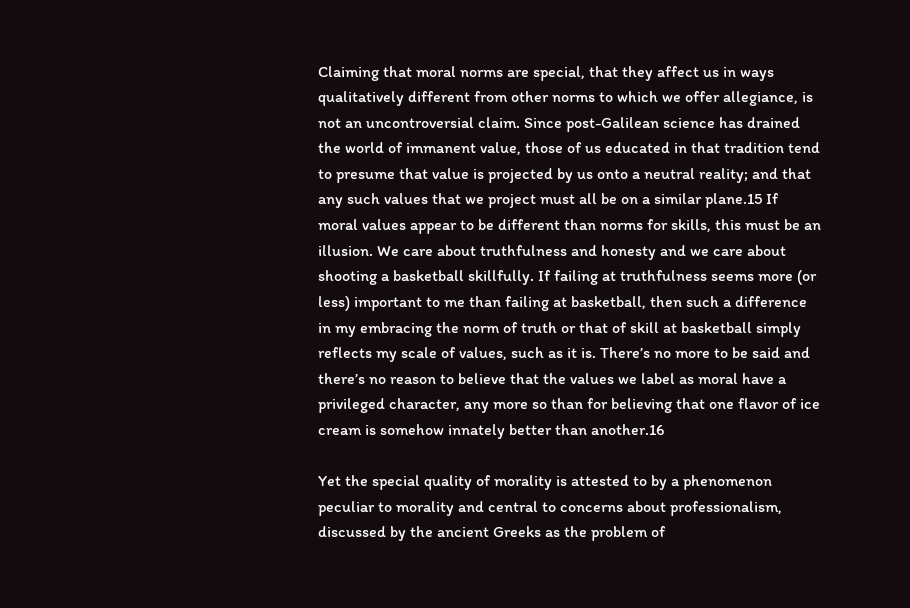Claiming that moral norms are special, that they affect us in ways qualitatively different from other norms to which we offer allegiance, is not an uncontroversial claim. Since post-Galilean science has drained the world of immanent value, those of us educated in that tradition tend to presume that value is projected by us onto a neutral reality; and that any such values that we project must all be on a similar plane.15 If moral values appear to be different than norms for skills, this must be an illusion. We care about truthfulness and honesty and we care about shooting a basketball skillfully. If failing at truthfulness seems more (or less) important to me than failing at basketball, then such a difference in my embracing the norm of truth or that of skill at basketball simply reflects my scale of values, such as it is. There’s no more to be said and there’s no reason to believe that the values we label as moral have a privileged character, any more so than for believing that one flavor of ice cream is somehow innately better than another.16

Yet the special quality of morality is attested to by a phenomenon peculiar to morality and central to concerns about professionalism, discussed by the ancient Greeks as the problem of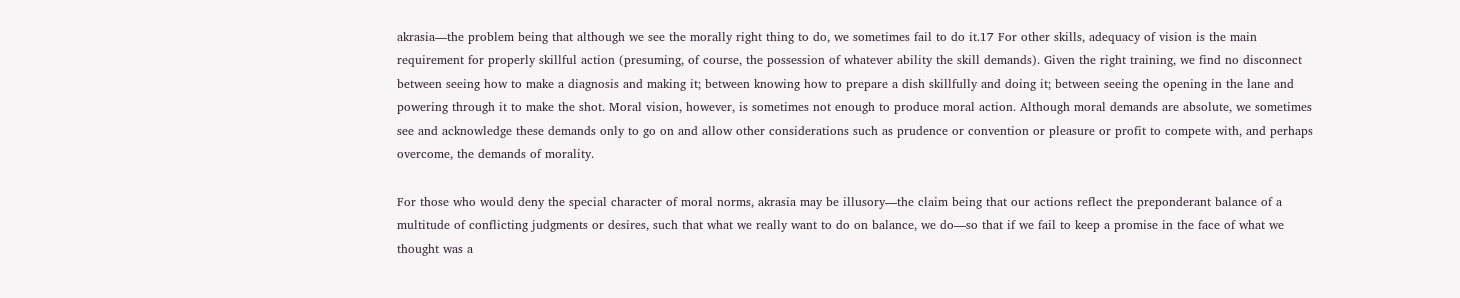akrasia—the problem being that although we see the morally right thing to do, we sometimes fail to do it.17 For other skills, adequacy of vision is the main requirement for properly skillful action (presuming, of course, the possession of whatever ability the skill demands). Given the right training, we find no disconnect between seeing how to make a diagnosis and making it; between knowing how to prepare a dish skillfully and doing it; between seeing the opening in the lane and powering through it to make the shot. Moral vision, however, is sometimes not enough to produce moral action. Although moral demands are absolute, we sometimes see and acknowledge these demands only to go on and allow other considerations such as prudence or convention or pleasure or profit to compete with, and perhaps overcome, the demands of morality.

For those who would deny the special character of moral norms, akrasia may be illusory—the claim being that our actions reflect the preponderant balance of a multitude of conflicting judgments or desires, such that what we really want to do on balance, we do—so that if we fail to keep a promise in the face of what we thought was a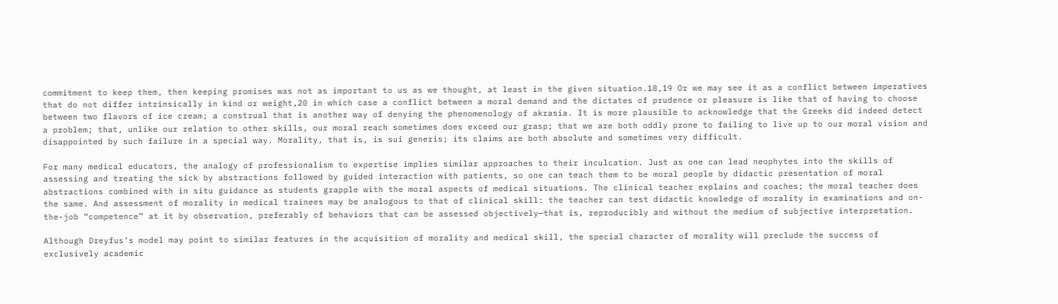commitment to keep them, then keeping promises was not as important to us as we thought, at least in the given situation.18,19 Or we may see it as a conflict between imperatives that do not differ intrinsically in kind or weight,20 in which case a conflict between a moral demand and the dictates of prudence or pleasure is like that of having to choose between two flavors of ice cream; a construal that is another way of denying the phenomenology of akrasia. It is more plausible to acknowledge that the Greeks did indeed detect a problem; that, unlike our relation to other skills, our moral reach sometimes does exceed our grasp; that we are both oddly prone to failing to live up to our moral vision and disappointed by such failure in a special way. Morality, that is, is sui generis; its claims are both absolute and sometimes very difficult.

For many medical educators, the analogy of professionalism to expertise implies similar approaches to their inculcation. Just as one can lead neophytes into the skills of assessing and treating the sick by abstractions followed by guided interaction with patients, so one can teach them to be moral people by didactic presentation of moral abstractions combined with in situ guidance as students grapple with the moral aspects of medical situations. The clinical teacher explains and coaches; the moral teacher does the same. And assessment of morality in medical trainees may be analogous to that of clinical skill: the teacher can test didactic knowledge of morality in examinations and on-the-job “competence” at it by observation, preferably of behaviors that can be assessed objectively—that is, reproducibly and without the medium of subjective interpretation.

Although Dreyfus’s model may point to similar features in the acquisition of morality and medical skill, the special character of morality will preclude the success of exclusively academic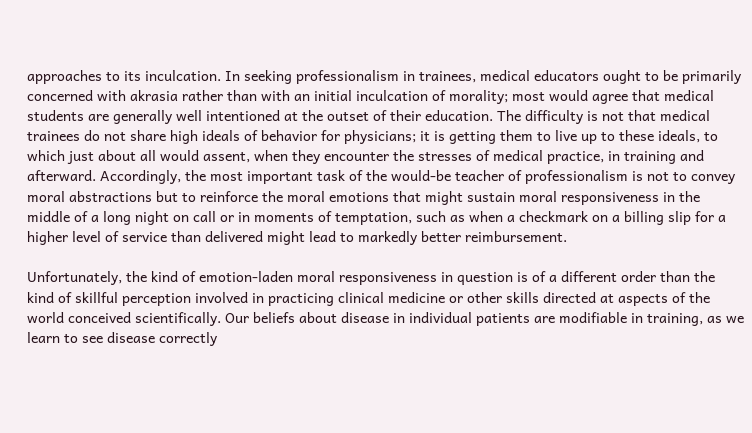approaches to its inculcation. In seeking professionalism in trainees, medical educators ought to be primarily concerned with akrasia rather than with an initial inculcation of morality; most would agree that medical students are generally well intentioned at the outset of their education. The difficulty is not that medical trainees do not share high ideals of behavior for physicians; it is getting them to live up to these ideals, to which just about all would assent, when they encounter the stresses of medical practice, in training and afterward. Accordingly, the most important task of the would-be teacher of professionalism is not to convey moral abstractions but to reinforce the moral emotions that might sustain moral responsiveness in the middle of a long night on call or in moments of temptation, such as when a checkmark on a billing slip for a higher level of service than delivered might lead to markedly better reimbursement.

Unfortunately, the kind of emotion-laden moral responsiveness in question is of a different order than the kind of skillful perception involved in practicing clinical medicine or other skills directed at aspects of the world conceived scientifically. Our beliefs about disease in individual patients are modifiable in training, as we learn to see disease correctly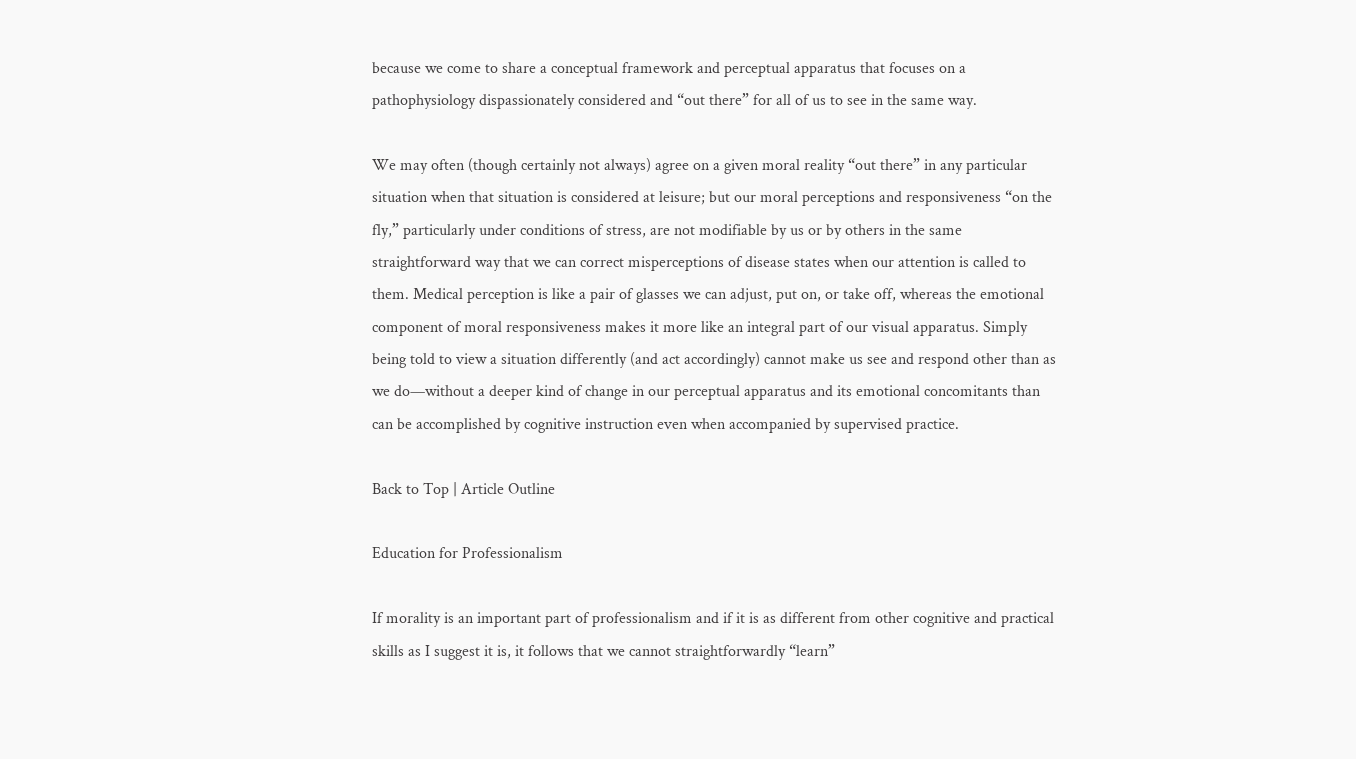because we come to share a conceptual framework and perceptual apparatus that focuses on a pathophysiology dispassionately considered and “out there” for all of us to see in the same way.

We may often (though certainly not always) agree on a given moral reality “out there” in any particular situation when that situation is considered at leisure; but our moral perceptions and responsiveness “on the fly,” particularly under conditions of stress, are not modifiable by us or by others in the same straightforward way that we can correct misperceptions of disease states when our attention is called to them. Medical perception is like a pair of glasses we can adjust, put on, or take off, whereas the emotional component of moral responsiveness makes it more like an integral part of our visual apparatus. Simply being told to view a situation differently (and act accordingly) cannot make us see and respond other than as we do—without a deeper kind of change in our perceptual apparatus and its emotional concomitants than can be accomplished by cognitive instruction even when accompanied by supervised practice.

Back to Top | Article Outline

Education for Professionalism

If morality is an important part of professionalism and if it is as different from other cognitive and practical skills as I suggest it is, it follows that we cannot straightforwardly “learn”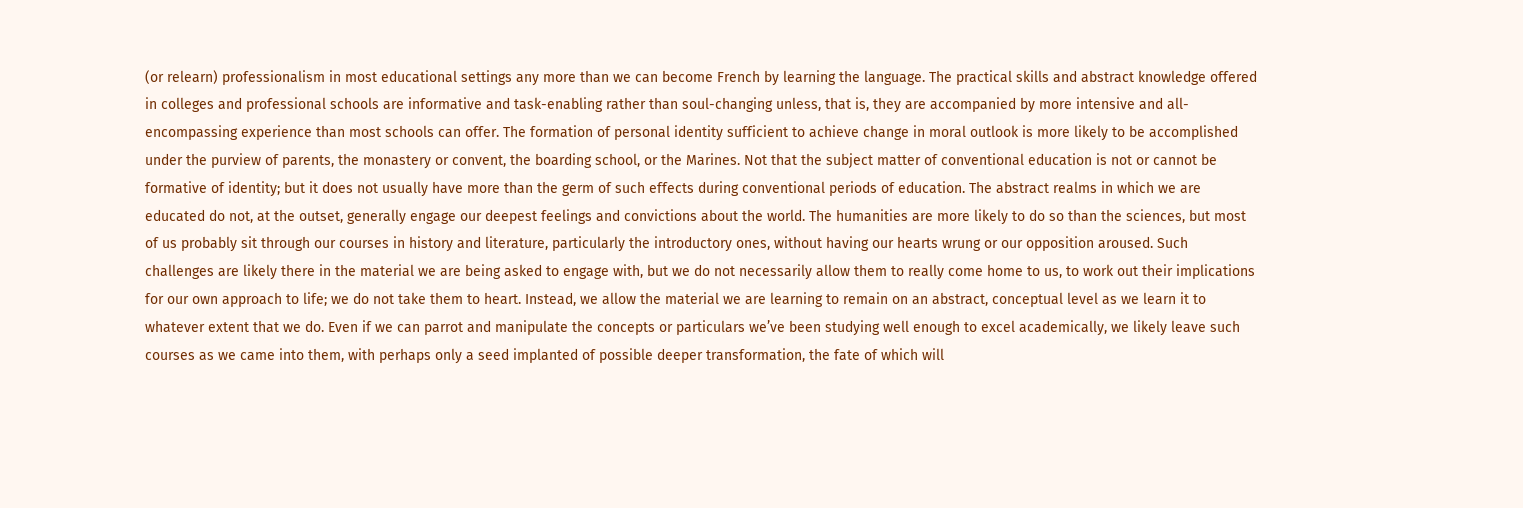(or relearn) professionalism in most educational settings any more than we can become French by learning the language. The practical skills and abstract knowledge offered in colleges and professional schools are informative and task-enabling rather than soul-changing unless, that is, they are accompanied by more intensive and all-encompassing experience than most schools can offer. The formation of personal identity sufficient to achieve change in moral outlook is more likely to be accomplished under the purview of parents, the monastery or convent, the boarding school, or the Marines. Not that the subject matter of conventional education is not or cannot be formative of identity; but it does not usually have more than the germ of such effects during conventional periods of education. The abstract realms in which we are educated do not, at the outset, generally engage our deepest feelings and convictions about the world. The humanities are more likely to do so than the sciences, but most of us probably sit through our courses in history and literature, particularly the introductory ones, without having our hearts wrung or our opposition aroused. Such challenges are likely there in the material we are being asked to engage with, but we do not necessarily allow them to really come home to us, to work out their implications for our own approach to life; we do not take them to heart. Instead, we allow the material we are learning to remain on an abstract, conceptual level as we learn it to whatever extent that we do. Even if we can parrot and manipulate the concepts or particulars we’ve been studying well enough to excel academically, we likely leave such courses as we came into them, with perhaps only a seed implanted of possible deeper transformation, the fate of which will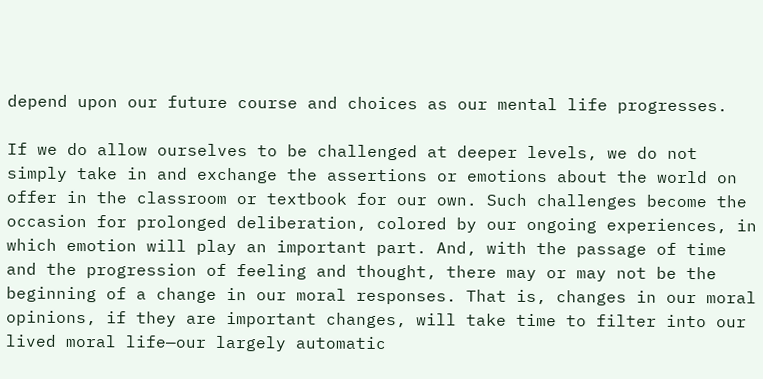depend upon our future course and choices as our mental life progresses.

If we do allow ourselves to be challenged at deeper levels, we do not simply take in and exchange the assertions or emotions about the world on offer in the classroom or textbook for our own. Such challenges become the occasion for prolonged deliberation, colored by our ongoing experiences, in which emotion will play an important part. And, with the passage of time and the progression of feeling and thought, there may or may not be the beginning of a change in our moral responses. That is, changes in our moral opinions, if they are important changes, will take time to filter into our lived moral life—our largely automatic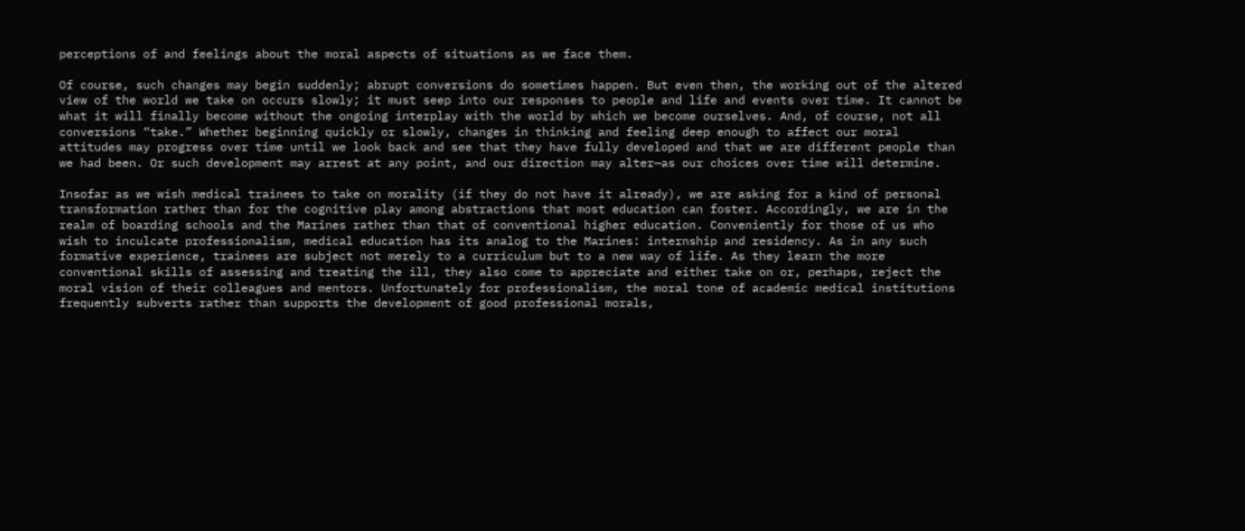perceptions of and feelings about the moral aspects of situations as we face them.

Of course, such changes may begin suddenly; abrupt conversions do sometimes happen. But even then, the working out of the altered view of the world we take on occurs slowly; it must seep into our responses to people and life and events over time. It cannot be what it will finally become without the ongoing interplay with the world by which we become ourselves. And, of course, not all conversions “take.” Whether beginning quickly or slowly, changes in thinking and feeling deep enough to affect our moral attitudes may progress over time until we look back and see that they have fully developed and that we are different people than we had been. Or such development may arrest at any point, and our direction may alter—as our choices over time will determine.

Insofar as we wish medical trainees to take on morality (if they do not have it already), we are asking for a kind of personal transformation rather than for the cognitive play among abstractions that most education can foster. Accordingly, we are in the realm of boarding schools and the Marines rather than that of conventional higher education. Conveniently for those of us who wish to inculcate professionalism, medical education has its analog to the Marines: internship and residency. As in any such formative experience, trainees are subject not merely to a curriculum but to a new way of life. As they learn the more conventional skills of assessing and treating the ill, they also come to appreciate and either take on or, perhaps, reject the moral vision of their colleagues and mentors. Unfortunately for professionalism, the moral tone of academic medical institutions frequently subverts rather than supports the development of good professional morals,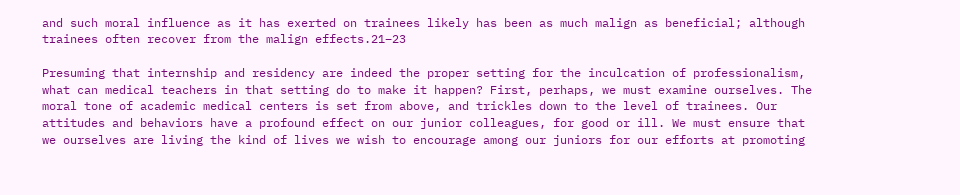and such moral influence as it has exerted on trainees likely has been as much malign as beneficial; although trainees often recover from the malign effects.21–23

Presuming that internship and residency are indeed the proper setting for the inculcation of professionalism, what can medical teachers in that setting do to make it happen? First, perhaps, we must examine ourselves. The moral tone of academic medical centers is set from above, and trickles down to the level of trainees. Our attitudes and behaviors have a profound effect on our junior colleagues, for good or ill. We must ensure that we ourselves are living the kind of lives we wish to encourage among our juniors for our efforts at promoting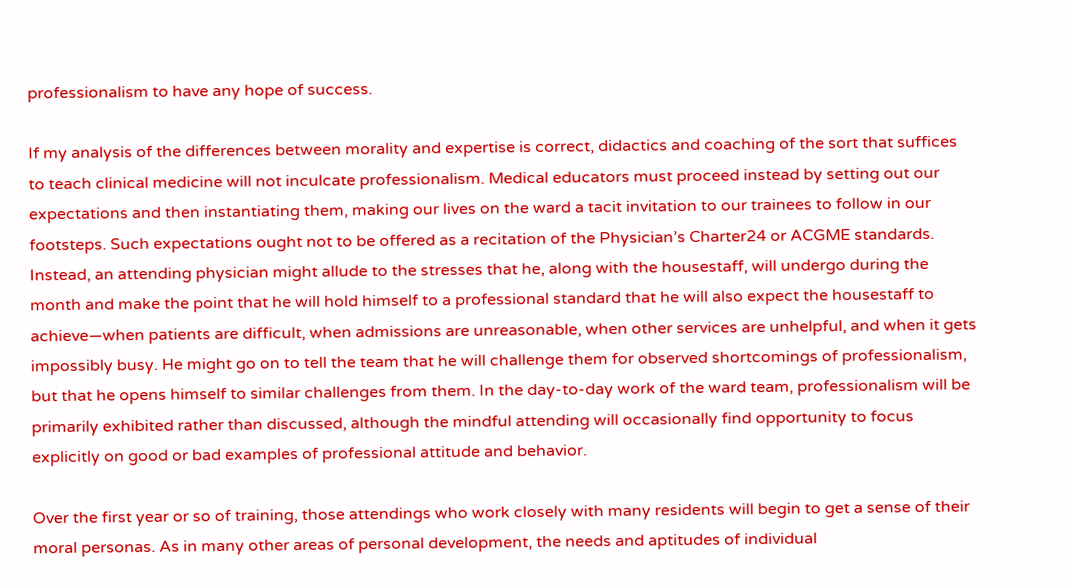professionalism to have any hope of success.

If my analysis of the differences between morality and expertise is correct, didactics and coaching of the sort that suffices to teach clinical medicine will not inculcate professionalism. Medical educators must proceed instead by setting out our expectations and then instantiating them, making our lives on the ward a tacit invitation to our trainees to follow in our footsteps. Such expectations ought not to be offered as a recitation of the Physician’s Charter24 or ACGME standards. Instead, an attending physician might allude to the stresses that he, along with the housestaff, will undergo during the month and make the point that he will hold himself to a professional standard that he will also expect the housestaff to achieve—when patients are difficult, when admissions are unreasonable, when other services are unhelpful, and when it gets impossibly busy. He might go on to tell the team that he will challenge them for observed shortcomings of professionalism, but that he opens himself to similar challenges from them. In the day-to-day work of the ward team, professionalism will be primarily exhibited rather than discussed, although the mindful attending will occasionally find opportunity to focus explicitly on good or bad examples of professional attitude and behavior.

Over the first year or so of training, those attendings who work closely with many residents will begin to get a sense of their moral personas. As in many other areas of personal development, the needs and aptitudes of individual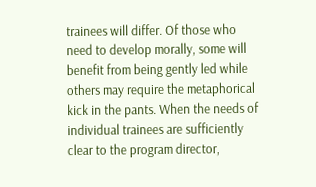trainees will differ. Of those who need to develop morally, some will benefit from being gently led while others may require the metaphorical kick in the pants. When the needs of individual trainees are sufficiently clear to the program director,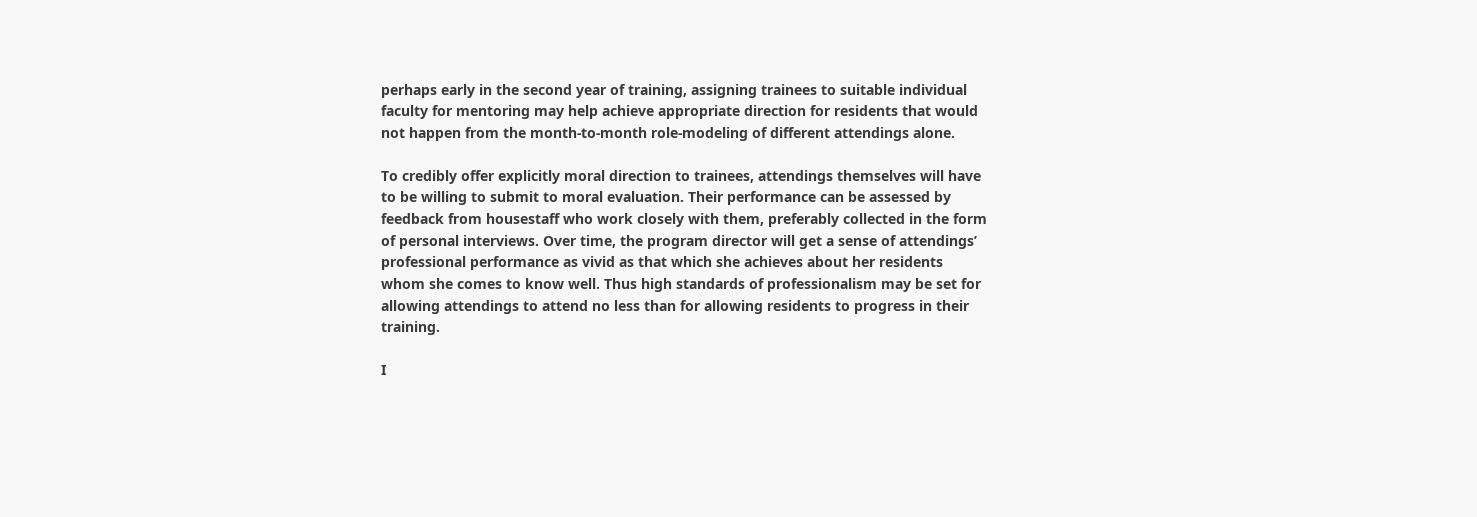perhaps early in the second year of training, assigning trainees to suitable individual faculty for mentoring may help achieve appropriate direction for residents that would not happen from the month-to-month role-modeling of different attendings alone.

To credibly offer explicitly moral direction to trainees, attendings themselves will have to be willing to submit to moral evaluation. Their performance can be assessed by feedback from housestaff who work closely with them, preferably collected in the form of personal interviews. Over time, the program director will get a sense of attendings’ professional performance as vivid as that which she achieves about her residents whom she comes to know well. Thus high standards of professionalism may be set for allowing attendings to attend no less than for allowing residents to progress in their training.

I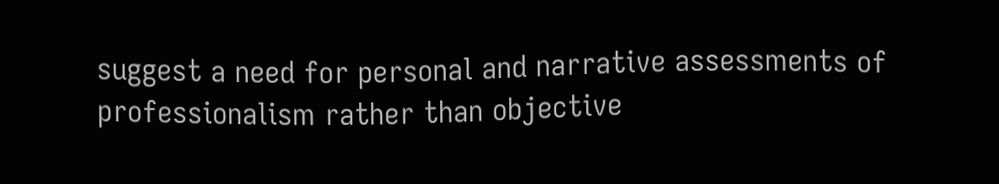suggest a need for personal and narrative assessments of professionalism rather than objective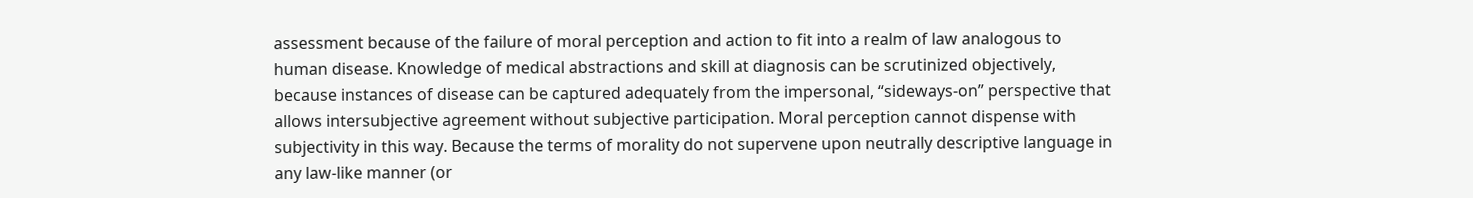assessment because of the failure of moral perception and action to fit into a realm of law analogous to human disease. Knowledge of medical abstractions and skill at diagnosis can be scrutinized objectively, because instances of disease can be captured adequately from the impersonal, “sideways-on” perspective that allows intersubjective agreement without subjective participation. Moral perception cannot dispense with subjectivity in this way. Because the terms of morality do not supervene upon neutrally descriptive language in any law-like manner (or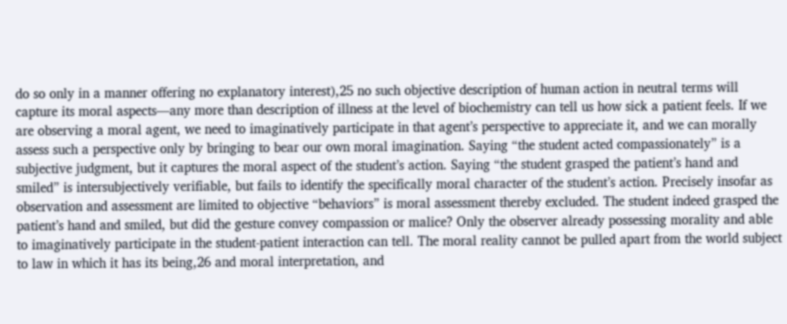do so only in a manner offering no explanatory interest),25 no such objective description of human action in neutral terms will capture its moral aspects—any more than description of illness at the level of biochemistry can tell us how sick a patient feels. If we are observing a moral agent, we need to imaginatively participate in that agent’s perspective to appreciate it, and we can morally assess such a perspective only by bringing to bear our own moral imagination. Saying “the student acted compassionately” is a subjective judgment, but it captures the moral aspect of the student’s action. Saying “the student grasped the patient’s hand and smiled” is intersubjectively verifiable, but fails to identify the specifically moral character of the student’s action. Precisely insofar as observation and assessment are limited to objective “behaviors” is moral assessment thereby excluded. The student indeed grasped the patient’s hand and smiled, but did the gesture convey compassion or malice? Only the observer already possessing morality and able to imaginatively participate in the student-patient interaction can tell. The moral reality cannot be pulled apart from the world subject to law in which it has its being,26 and moral interpretation, and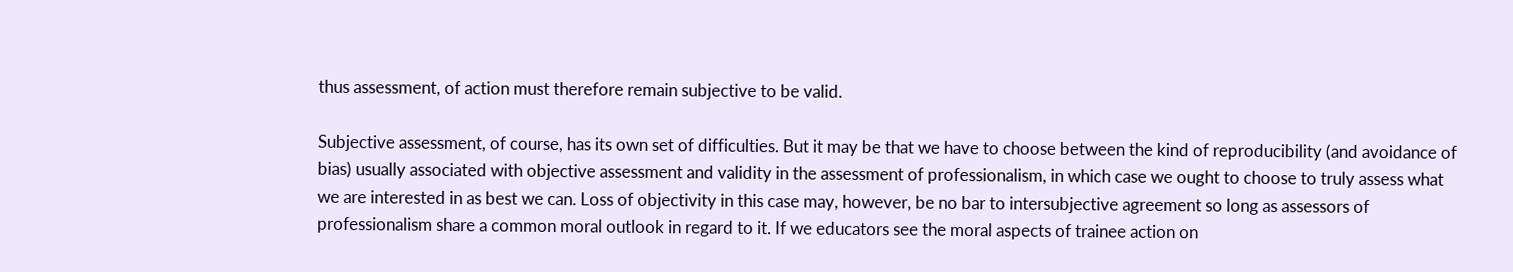thus assessment, of action must therefore remain subjective to be valid.

Subjective assessment, of course, has its own set of difficulties. But it may be that we have to choose between the kind of reproducibility (and avoidance of bias) usually associated with objective assessment and validity in the assessment of professionalism, in which case we ought to choose to truly assess what we are interested in as best we can. Loss of objectivity in this case may, however, be no bar to intersubjective agreement so long as assessors of professionalism share a common moral outlook in regard to it. If we educators see the moral aspects of trainee action on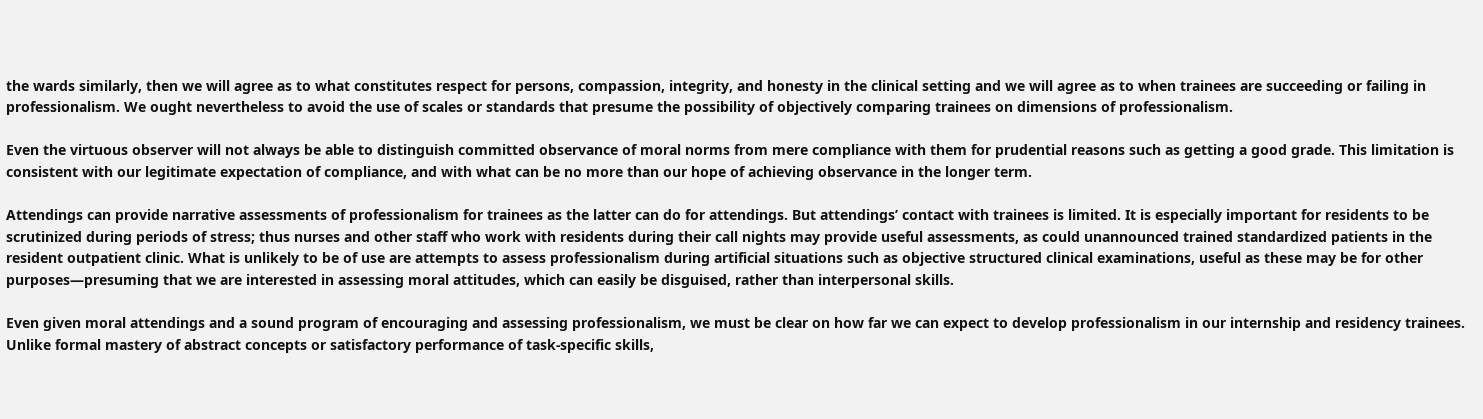the wards similarly, then we will agree as to what constitutes respect for persons, compassion, integrity, and honesty in the clinical setting and we will agree as to when trainees are succeeding or failing in professionalism. We ought nevertheless to avoid the use of scales or standards that presume the possibility of objectively comparing trainees on dimensions of professionalism.

Even the virtuous observer will not always be able to distinguish committed observance of moral norms from mere compliance with them for prudential reasons such as getting a good grade. This limitation is consistent with our legitimate expectation of compliance, and with what can be no more than our hope of achieving observance in the longer term.

Attendings can provide narrative assessments of professionalism for trainees as the latter can do for attendings. But attendings’ contact with trainees is limited. It is especially important for residents to be scrutinized during periods of stress; thus nurses and other staff who work with residents during their call nights may provide useful assessments, as could unannounced trained standardized patients in the resident outpatient clinic. What is unlikely to be of use are attempts to assess professionalism during artificial situations such as objective structured clinical examinations, useful as these may be for other purposes—presuming that we are interested in assessing moral attitudes, which can easily be disguised, rather than interpersonal skills.

Even given moral attendings and a sound program of encouraging and assessing professionalism, we must be clear on how far we can expect to develop professionalism in our internship and residency trainees. Unlike formal mastery of abstract concepts or satisfactory performance of task-specific skills,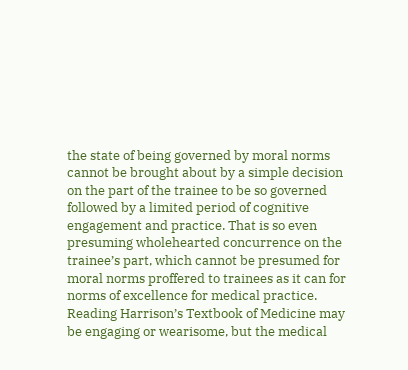the state of being governed by moral norms cannot be brought about by a simple decision on the part of the trainee to be so governed followed by a limited period of cognitive engagement and practice. That is so even presuming wholehearted concurrence on the trainee’s part, which cannot be presumed for moral norms proffered to trainees as it can for norms of excellence for medical practice. Reading Harrison’s Textbook of Medicine may be engaging or wearisome, but the medical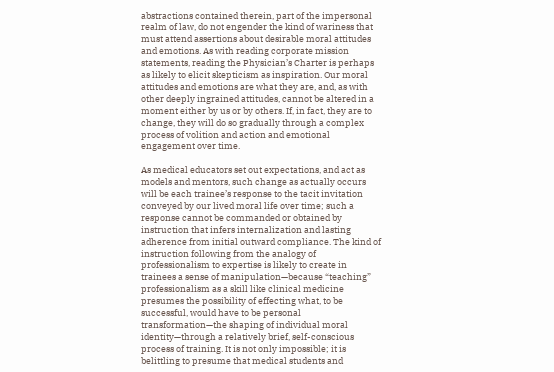abstractions contained therein, part of the impersonal realm of law, do not engender the kind of wariness that must attend assertions about desirable moral attitudes and emotions. As with reading corporate mission statements, reading the Physician’s Charter is perhaps as likely to elicit skepticism as inspiration. Our moral attitudes and emotions are what they are, and, as with other deeply ingrained attitudes, cannot be altered in a moment either by us or by others. If, in fact, they are to change, they will do so gradually through a complex process of volition and action and emotional engagement over time.

As medical educators set out expectations, and act as models and mentors, such change as actually occurs will be each trainee’s response to the tacit invitation conveyed by our lived moral life over time; such a response cannot be commanded or obtained by instruction that infers internalization and lasting adherence from initial outward compliance. The kind of instruction following from the analogy of professionalism to expertise is likely to create in trainees a sense of manipulation—because “teaching” professionalism as a skill like clinical medicine presumes the possibility of effecting what, to be successful, would have to be personal transformation—the shaping of individual moral identity—through a relatively brief, self-conscious process of training. It is not only impossible; it is belittling to presume that medical students and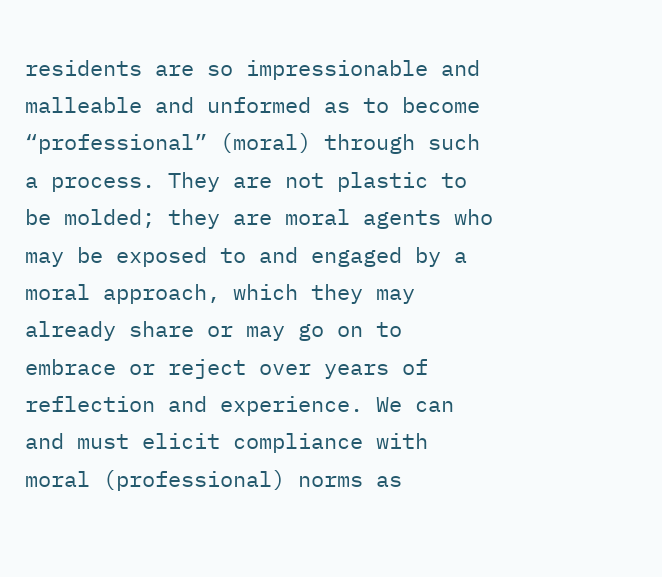residents are so impressionable and malleable and unformed as to become “professional” (moral) through such a process. They are not plastic to be molded; they are moral agents who may be exposed to and engaged by a moral approach, which they may already share or may go on to embrace or reject over years of reflection and experience. We can and must elicit compliance with moral (professional) norms as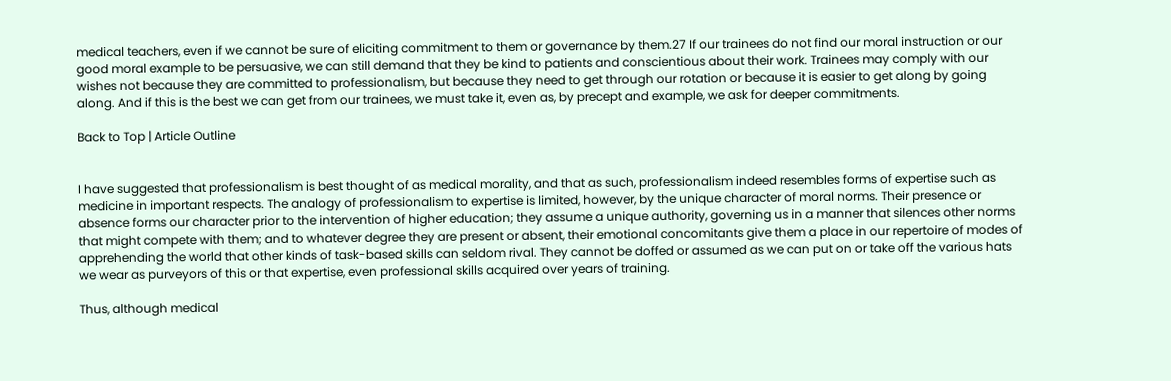medical teachers, even if we cannot be sure of eliciting commitment to them or governance by them.27 If our trainees do not find our moral instruction or our good moral example to be persuasive, we can still demand that they be kind to patients and conscientious about their work. Trainees may comply with our wishes not because they are committed to professionalism, but because they need to get through our rotation or because it is easier to get along by going along. And if this is the best we can get from our trainees, we must take it, even as, by precept and example, we ask for deeper commitments.

Back to Top | Article Outline


I have suggested that professionalism is best thought of as medical morality, and that as such, professionalism indeed resembles forms of expertise such as medicine in important respects. The analogy of professionalism to expertise is limited, however, by the unique character of moral norms. Their presence or absence forms our character prior to the intervention of higher education; they assume a unique authority, governing us in a manner that silences other norms that might compete with them; and to whatever degree they are present or absent, their emotional concomitants give them a place in our repertoire of modes of apprehending the world that other kinds of task-based skills can seldom rival. They cannot be doffed or assumed as we can put on or take off the various hats we wear as purveyors of this or that expertise, even professional skills acquired over years of training.

Thus, although medical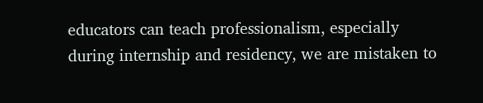educators can teach professionalism, especially during internship and residency, we are mistaken to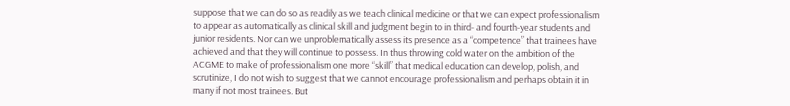suppose that we can do so as readily as we teach clinical medicine or that we can expect professionalism to appear as automatically as clinical skill and judgment begin to in third- and fourth-year students and junior residents. Nor can we unproblematically assess its presence as a “competence” that trainees have achieved and that they will continue to possess. In thus throwing cold water on the ambition of the ACGME to make of professionalism one more “skill” that medical education can develop, polish, and scrutinize, I do not wish to suggest that we cannot encourage professionalism and perhaps obtain it in many if not most trainees. But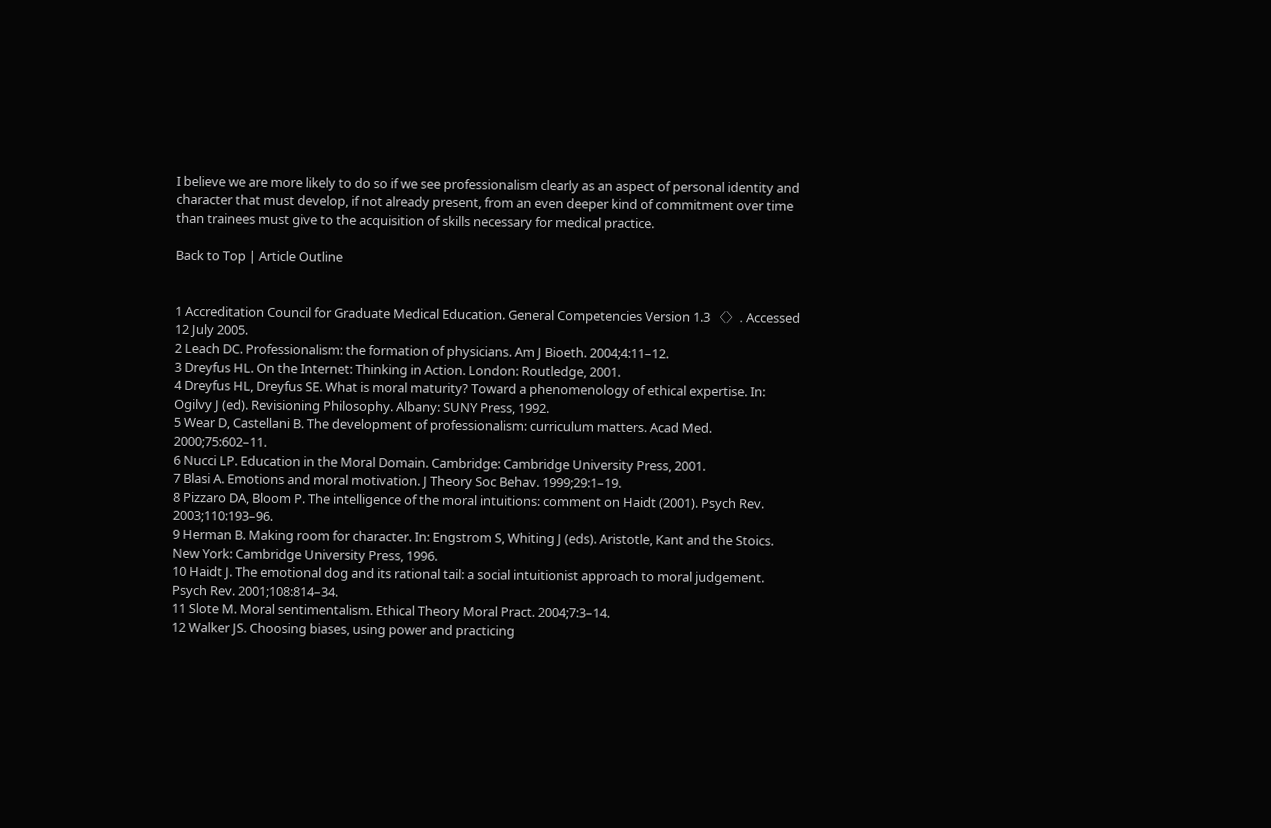I believe we are more likely to do so if we see professionalism clearly as an aspect of personal identity and character that must develop, if not already present, from an even deeper kind of commitment over time than trainees must give to the acquisition of skills necessary for medical practice.

Back to Top | Article Outline


1 Accreditation Council for Graduate Medical Education. General Competencies Version 1.3 〈〉. Accessed 12 July 2005.
2 Leach DC. Professionalism: the formation of physicians. Am J Bioeth. 2004;4:11–12.
3 Dreyfus HL. On the Internet: Thinking in Action. London: Routledge, 2001.
4 Dreyfus HL, Dreyfus SE. What is moral maturity? Toward a phenomenology of ethical expertise. In: Ogilvy J (ed). Revisioning Philosophy. Albany: SUNY Press, 1992.
5 Wear D, Castellani B. The development of professionalism: curriculum matters. Acad Med. 2000;75:602–11.
6 Nucci LP. Education in the Moral Domain. Cambridge: Cambridge University Press, 2001.
7 Blasi A. Emotions and moral motivation. J Theory Soc Behav. 1999;29:1–19.
8 Pizzaro DA, Bloom P. The intelligence of the moral intuitions: comment on Haidt (2001). Psych Rev. 2003;110:193–96.
9 Herman B. Making room for character. In: Engstrom S, Whiting J (eds). Aristotle, Kant and the Stoics. New York: Cambridge University Press, 1996.
10 Haidt J. The emotional dog and its rational tail: a social intuitionist approach to moral judgement. Psych Rev. 2001;108:814–34.
11 Slote M. Moral sentimentalism. Ethical Theory Moral Pract. 2004;7:3–14.
12 Walker JS. Choosing biases, using power and practicing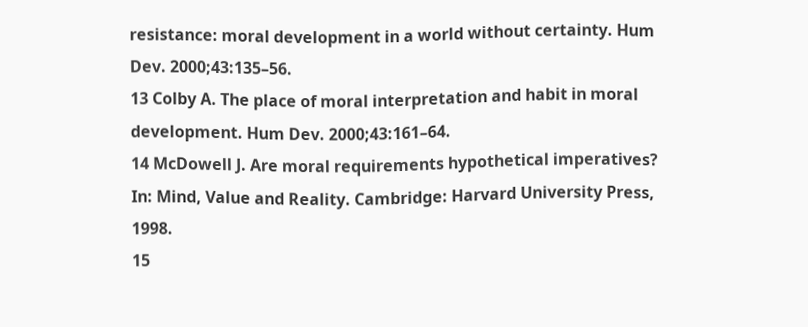resistance: moral development in a world without certainty. Hum Dev. 2000;43:135–56.
13 Colby A. The place of moral interpretation and habit in moral development. Hum Dev. 2000;43:161–64.
14 McDowell J. Are moral requirements hypothetical imperatives? In: Mind, Value and Reality. Cambridge: Harvard University Press, 1998.
15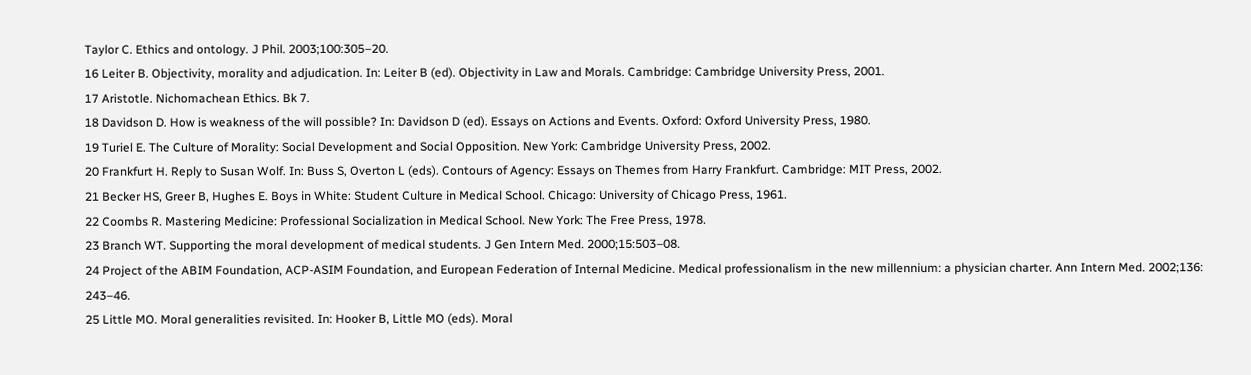Taylor C. Ethics and ontology. J Phil. 2003;100:305–20.
16 Leiter B. Objectivity, morality and adjudication. In: Leiter B (ed). Objectivity in Law and Morals. Cambridge: Cambridge University Press, 2001.
17 Aristotle. Nichomachean Ethics. Bk 7.
18 Davidson D. How is weakness of the will possible? In: Davidson D (ed). Essays on Actions and Events. Oxford: Oxford University Press, 1980.
19 Turiel E. The Culture of Morality: Social Development and Social Opposition. New York: Cambridge University Press, 2002.
20 Frankfurt H. Reply to Susan Wolf. In: Buss S, Overton L (eds). Contours of Agency: Essays on Themes from Harry Frankfurt. Cambridge: MIT Press, 2002.
21 Becker HS, Greer B, Hughes E. Boys in White: Student Culture in Medical School. Chicago: University of Chicago Press, 1961.
22 Coombs R. Mastering Medicine: Professional Socialization in Medical School. New York: The Free Press, 1978.
23 Branch WT. Supporting the moral development of medical students. J Gen Intern Med. 2000;15:503–08.
24 Project of the ABIM Foundation, ACP-ASIM Foundation, and European Federation of Internal Medicine. Medical professionalism in the new millennium: a physician charter. Ann Intern Med. 2002;136: 243–46.
25 Little MO. Moral generalities revisited. In: Hooker B, Little MO (eds). Moral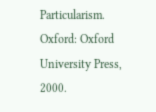Particularism. Oxford: Oxford University Press, 2000.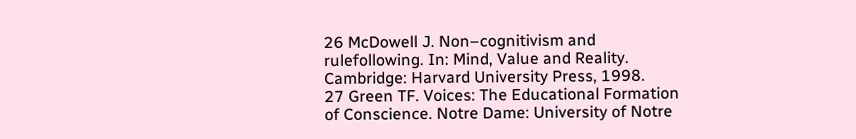26 McDowell J. Non–cognitivism and rulefollowing. In: Mind, Value and Reality. Cambridge: Harvard University Press, 1998.
27 Green TF. Voices: The Educational Formation of Conscience. Notre Dame: University of Notre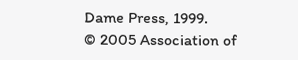Dame Press, 1999.
© 2005 Association of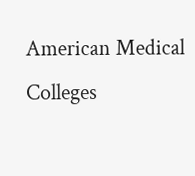American Medical Colleges